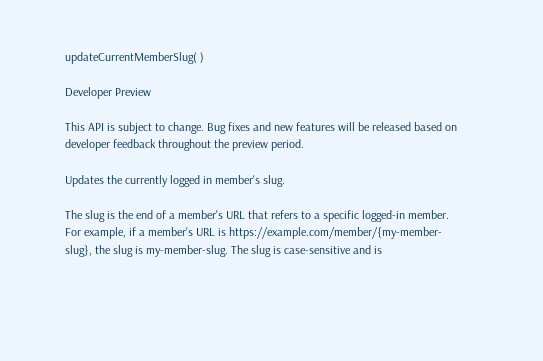updateCurrentMemberSlug( )

Developer Preview

This API is subject to change. Bug fixes and new features will be released based on developer feedback throughout the preview period.

Updates the currently logged in member's slug.

The slug is the end of a member's URL that refers to a specific logged-in member. For example, if a member's URL is https://example.com/member/{my-member-slug}, the slug is my-member-slug. The slug is case-sensitive and is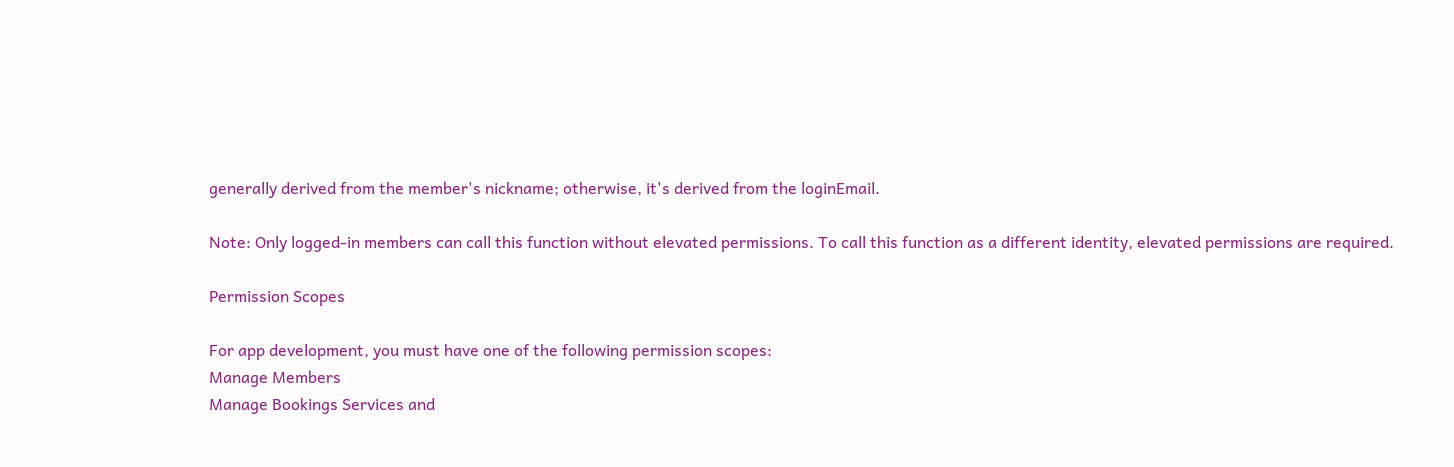generally derived from the member's nickname; otherwise, it's derived from the loginEmail.

Note: Only logged-in members can call this function without elevated permissions. To call this function as a different identity, elevated permissions are required.

Permission Scopes

For app development, you must have one of the following permission scopes:
Manage Members
Manage Bookings Services and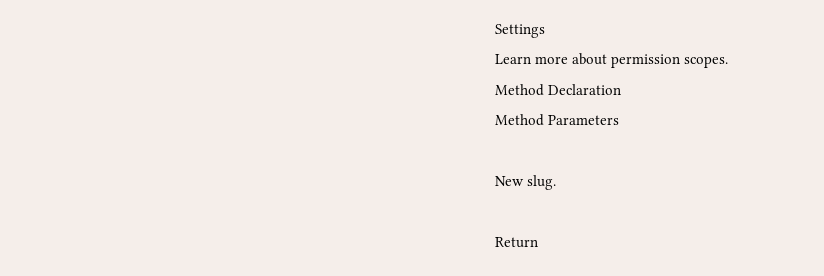Settings
Learn more about permission scopes.
Method Declaration
Method Parameters

New slug.

Return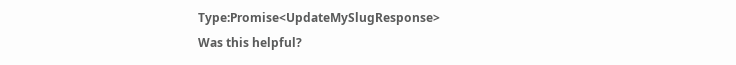Type:Promise<UpdateMySlugResponse>
Was this helpful?